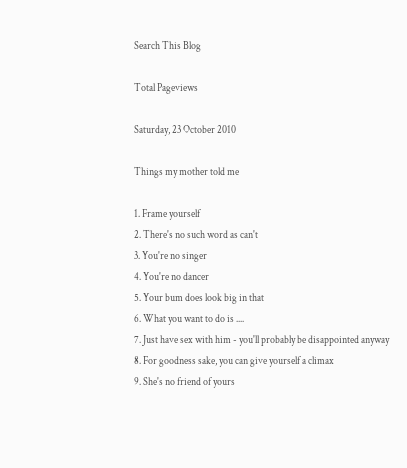Search This Blog

Total Pageviews

Saturday, 23 October 2010

Things my mother told me

1. Frame yourself
2. There's no such word as can't
3. You're no singer
4. You're no dancer
5. Your bum does look big in that
6. What you want to do is ....
7. Just have sex with him - you'll probably be disappointed anyway
8. For goodness sake, you can give yourself a climax
9. She's no friend of yours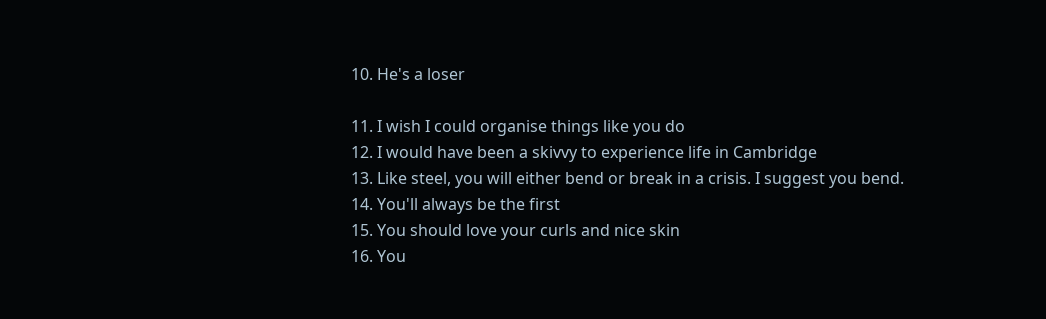10. He's a loser

11. I wish I could organise things like you do
12. I would have been a skivvy to experience life in Cambridge
13. Like steel, you will either bend or break in a crisis. I suggest you bend.
14. You'll always be the first
15. You should love your curls and nice skin
16. You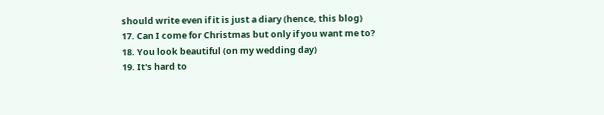should write even if it is just a diary (hence, this blog)
17. Can I come for Christmas but only if you want me to?
18. You look beautiful (on my wedding day)
19. It's hard to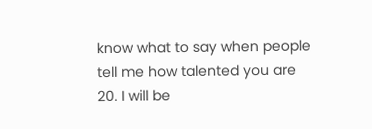know what to say when people tell me how talented you are
20. I will be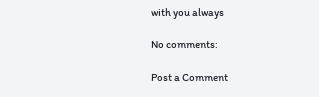with you always

No comments:

Post a Comment